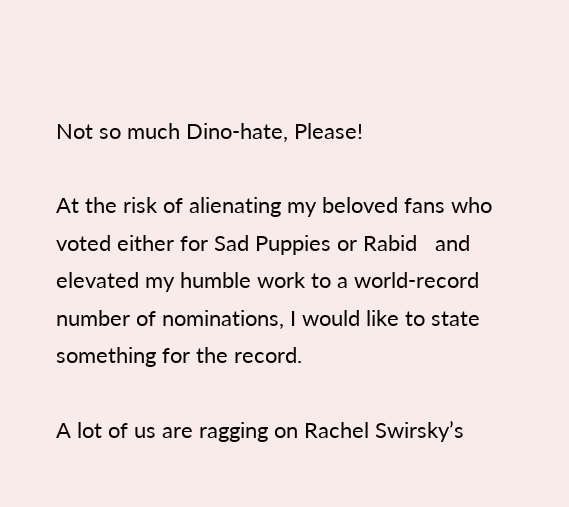Not so much Dino-hate, Please!

At the risk of alienating my beloved fans who voted either for Sad Puppies or Rabid   and elevated my humble work to a world-record number of nominations, I would like to state something for the record.

A lot of us are ragging on Rachel Swirsky’s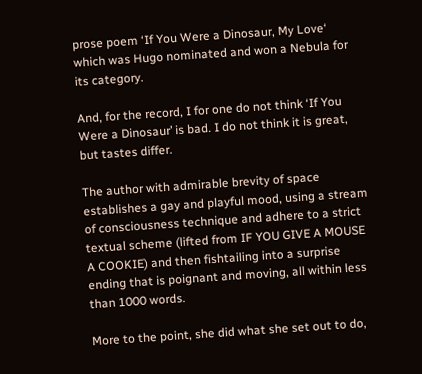prose poem ‘If You Were a Dinosaur, My Love‘ which was Hugo nominated and won a Nebula for its category.

And, for the record, I for one do not think ‘If You Were a Dinosaur’ is bad. I do not think it is great, but tastes differ.

The author with admirable brevity of space establishes a gay and playful mood, using a stream of consciousness technique and adhere to a strict textual scheme (lifted from IF YOU GIVE A MOUSE A COOKIE) and then fishtailing into a surprise ending that is poignant and moving, all within less than 1000 words.

More to the point, she did what she set out to do,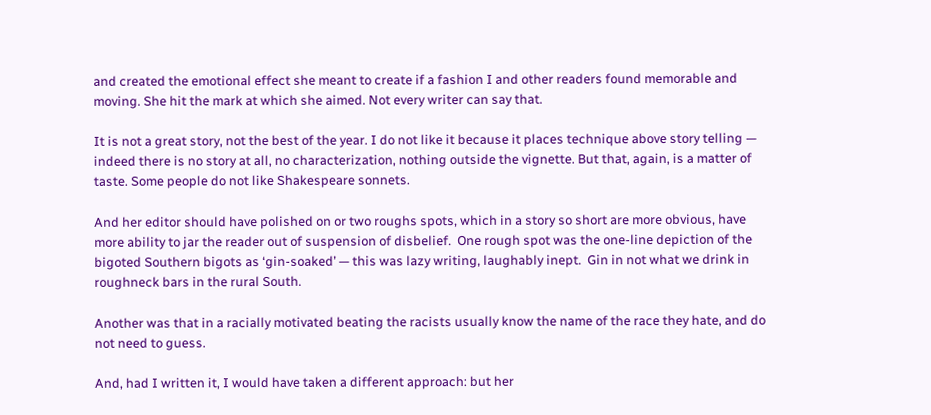and created the emotional effect she meant to create if a fashion I and other readers found memorable and moving. She hit the mark at which she aimed. Not every writer can say that.

It is not a great story, not the best of the year. I do not like it because it places technique above story telling — indeed there is no story at all, no characterization, nothing outside the vignette. But that, again, is a matter of taste. Some people do not like Shakespeare sonnets.

And her editor should have polished on or two roughs spots, which in a story so short are more obvious, have more ability to jar the reader out of suspension of disbelief.  One rough spot was the one-line depiction of the bigoted Southern bigots as ‘gin-soaked’ — this was lazy writing, laughably inept.  Gin in not what we drink in roughneck bars in the rural South.

Another was that in a racially motivated beating the racists usually know the name of the race they hate, and do not need to guess.

And, had I written it, I would have taken a different approach: but her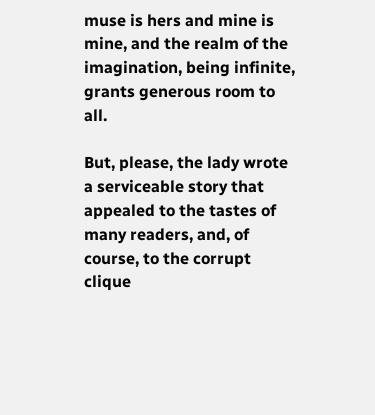muse is hers and mine is mine, and the realm of the imagination, being infinite, grants generous room to all.

But, please, the lady wrote a serviceable story that appealed to the tastes of many readers, and, of course, to the corrupt clique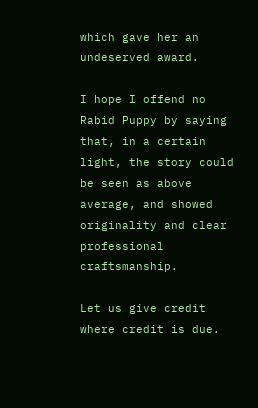which gave her an undeserved award.

I hope I offend no Rabid Puppy by saying that, in a certain light, the story could be seen as above average, and showed originality and clear professional craftsmanship.

Let us give credit where credit is due.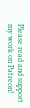Please read and support my work on Patreon!